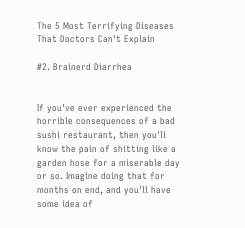The 5 Most Terrifying Diseases That Doctors Can't Explain

#2. Brainerd Diarrhea


If you've ever experienced the horrible consequences of a bad sushi restaurant, then you'll know the pain of shitting like a garden hose for a miserable day or so. Imagine doing that for months on end, and you'll have some idea of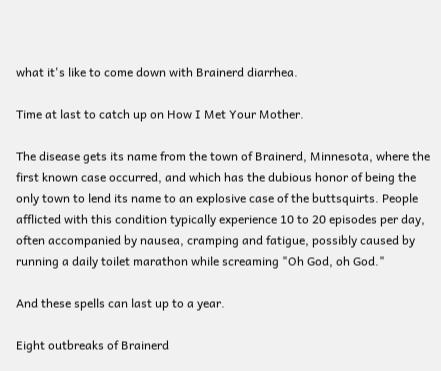what it's like to come down with Brainerd diarrhea.

Time at last to catch up on How I Met Your Mother.

The disease gets its name from the town of Brainerd, Minnesota, where the first known case occurred, and which has the dubious honor of being the only town to lend its name to an explosive case of the buttsquirts. People afflicted with this condition typically experience 10 to 20 episodes per day, often accompanied by nausea, cramping and fatigue, possibly caused by running a daily toilet marathon while screaming "Oh God, oh God."

And these spells can last up to a year.

Eight outbreaks of Brainerd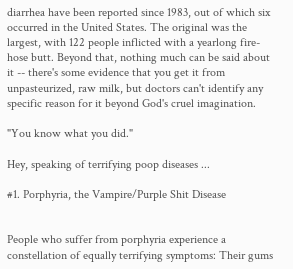diarrhea have been reported since 1983, out of which six occurred in the United States. The original was the largest, with 122 people inflicted with a yearlong fire-hose butt. Beyond that, nothing much can be said about it -- there's some evidence that you get it from unpasteurized, raw milk, but doctors can't identify any specific reason for it beyond God's cruel imagination.

"You know what you did."

Hey, speaking of terrifying poop diseases ...

#1. Porphyria, the Vampire/Purple Shit Disease


People who suffer from porphyria experience a constellation of equally terrifying symptoms: Their gums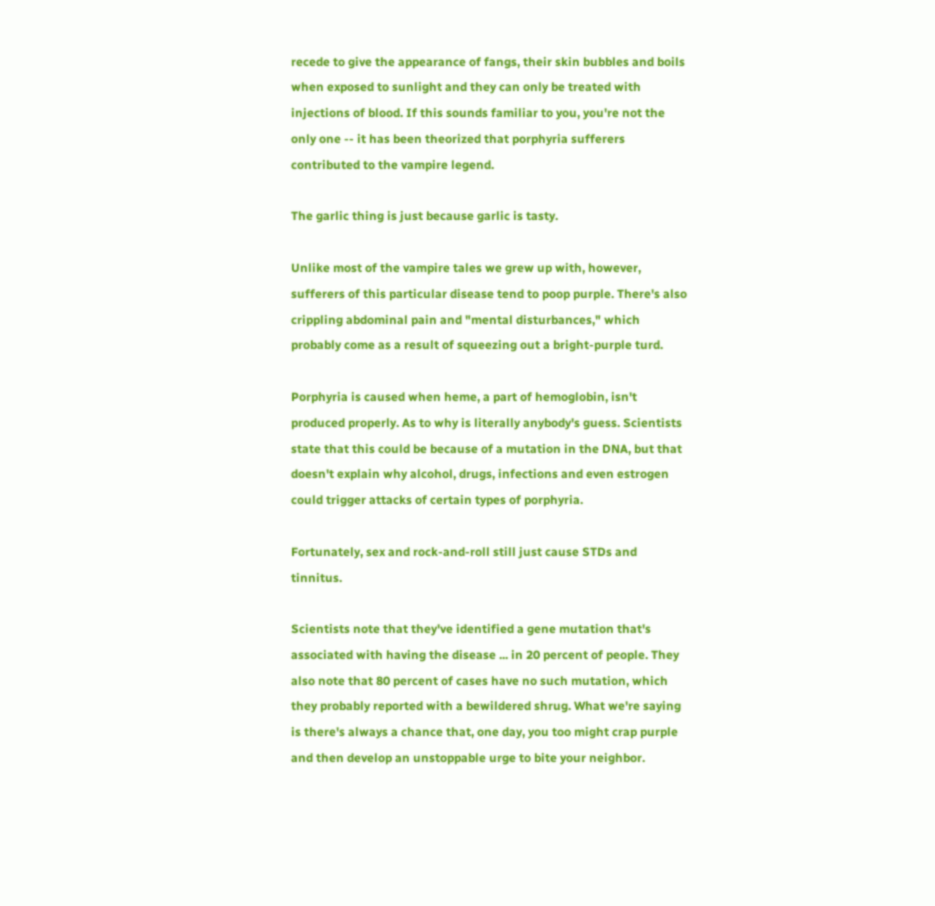recede to give the appearance of fangs, their skin bubbles and boils when exposed to sunlight and they can only be treated with injections of blood. If this sounds familiar to you, you're not the only one -- it has been theorized that porphyria sufferers contributed to the vampire legend.

The garlic thing is just because garlic is tasty.

Unlike most of the vampire tales we grew up with, however, sufferers of this particular disease tend to poop purple. There's also crippling abdominal pain and "mental disturbances," which probably come as a result of squeezing out a bright-purple turd.

Porphyria is caused when heme, a part of hemoglobin, isn't produced properly. As to why is literally anybody's guess. Scientists state that this could be because of a mutation in the DNA, but that doesn't explain why alcohol, drugs, infections and even estrogen could trigger attacks of certain types of porphyria.

Fortunately, sex and rock-and-roll still just cause STDs and tinnitus.

Scientists note that they've identified a gene mutation that's associated with having the disease ... in 20 percent of people. They also note that 80 percent of cases have no such mutation, which they probably reported with a bewildered shrug. What we're saying is there's always a chance that, one day, you too might crap purple and then develop an unstoppable urge to bite your neighbor.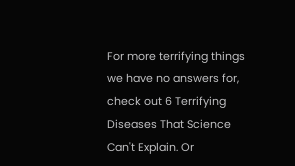For more terrifying things we have no answers for, check out 6 Terrifying Diseases That Science Can't Explain. Or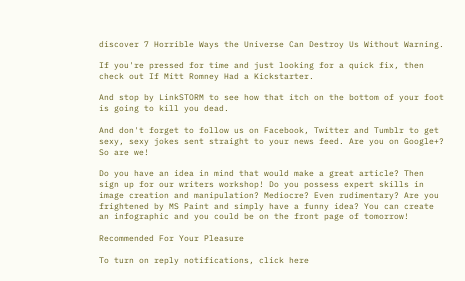discover 7 Horrible Ways the Universe Can Destroy Us Without Warning.

If you're pressed for time and just looking for a quick fix, then check out If Mitt Romney Had a Kickstarter.

And stop by LinkSTORM to see how that itch on the bottom of your foot is going to kill you dead.

And don't forget to follow us on Facebook, Twitter and Tumblr to get sexy, sexy jokes sent straight to your news feed. Are you on Google+? So are we!

Do you have an idea in mind that would make a great article? Then sign up for our writers workshop! Do you possess expert skills in image creation and manipulation? Mediocre? Even rudimentary? Are you frightened by MS Paint and simply have a funny idea? You can create an infographic and you could be on the front page of tomorrow!

Recommended For Your Pleasure

To turn on reply notifications, click here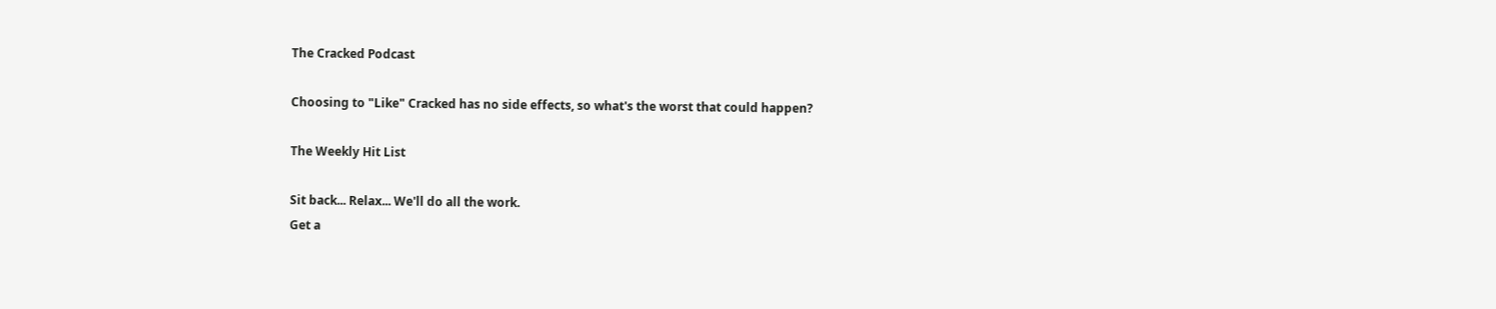The Cracked Podcast

Choosing to "Like" Cracked has no side effects, so what's the worst that could happen?

The Weekly Hit List

Sit back... Relax... We'll do all the work.
Get a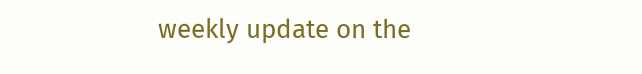weekly update on the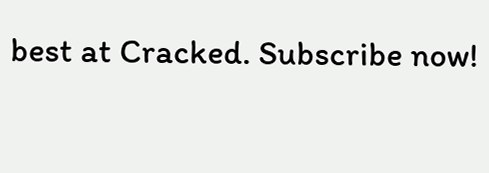best at Cracked. Subscribe now!